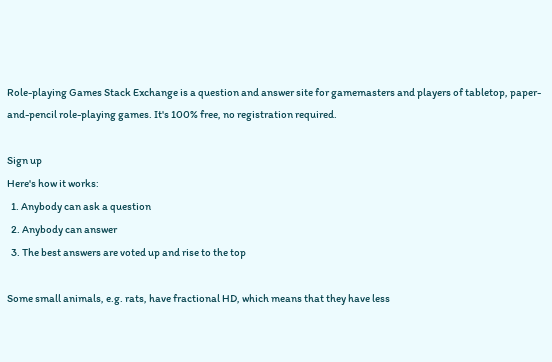Role-playing Games Stack Exchange is a question and answer site for gamemasters and players of tabletop, paper-and-pencil role-playing games. It's 100% free, no registration required.

Sign up
Here's how it works:
  1. Anybody can ask a question
  2. Anybody can answer
  3. The best answers are voted up and rise to the top

Some small animals, e.g. rats, have fractional HD, which means that they have less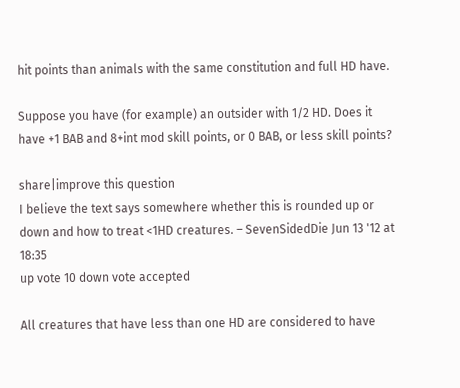hit points than animals with the same constitution and full HD have.

Suppose you have (for example) an outsider with 1/2 HD. Does it have +1 BAB and 8+int mod skill points, or 0 BAB, or less skill points?

share|improve this question
I believe the text says somewhere whether this is rounded up or down and how to treat <1HD creatures. – SevenSidedDie Jun 13 '12 at 18:35
up vote 10 down vote accepted

All creatures that have less than one HD are considered to have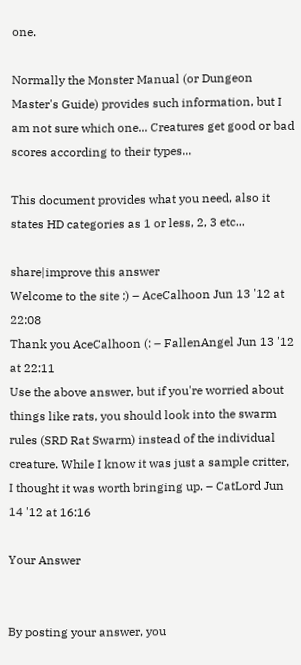one.

Normally the Monster Manual (or Dungeon Master's Guide) provides such information, but I am not sure which one... Creatures get good or bad scores according to their types...

This document provides what you need, also it states HD categories as 1 or less, 2, 3 etc...

share|improve this answer
Welcome to the site :) – AceCalhoon Jun 13 '12 at 22:08
Thank you AceCalhoon (: – FallenAngel Jun 13 '12 at 22:11
Use the above answer, but if you're worried about things like rats, you should look into the swarm rules (SRD Rat Swarm) instead of the individual creature. While I know it was just a sample critter, I thought it was worth bringing up. – CatLord Jun 14 '12 at 16:16

Your Answer


By posting your answer, you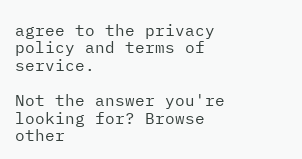agree to the privacy policy and terms of service.

Not the answer you're looking for? Browse other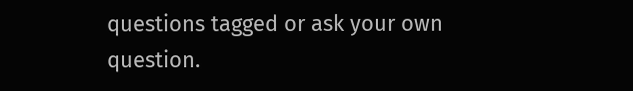questions tagged or ask your own question.